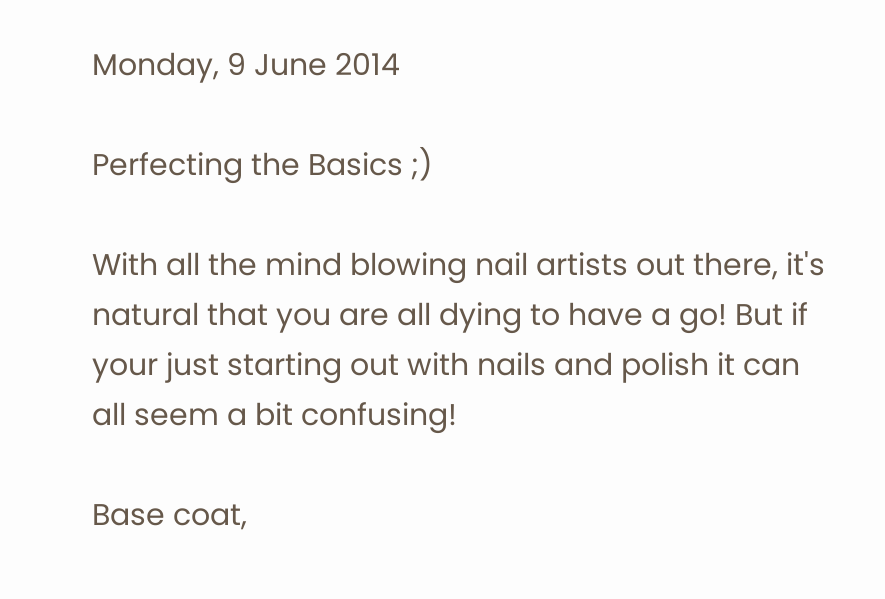Monday, 9 June 2014

Perfecting the Basics ;)

With all the mind blowing nail artists out there, it's natural that you are all dying to have a go! But if your just starting out with nails and polish it can all seem a bit confusing!

Base coat,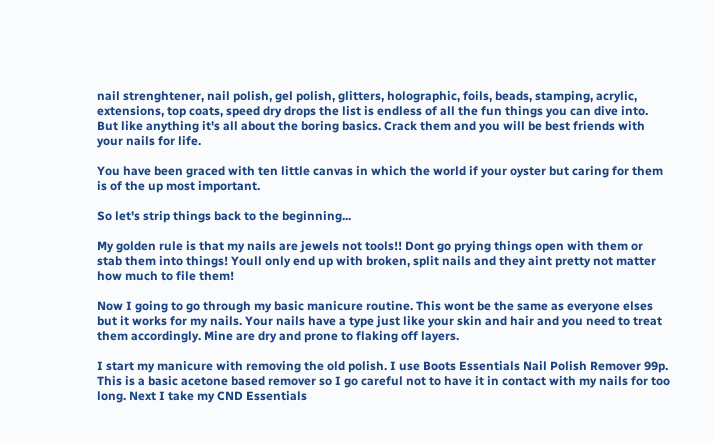nail strenghtener, nail polish, gel polish, glitters, holographic, foils, beads, stamping, acrylic, extensions, top coats, speed dry drops the list is endless of all the fun things you can dive into. But like anything it's all about the boring basics. Crack them and you will be best friends with your nails for life.

You have been graced with ten little canvas in which the world if your oyster but caring for them is of the up most important.

So let's strip things back to the beginning...

My golden rule is that my nails are jewels not tools!! Dont go prying things open with them or stab them into things! Youll only end up with broken, split nails and they aint pretty not matter how much to file them!

Now I going to go through my basic manicure routine. This wont be the same as everyone elses but it works for my nails. Your nails have a type just like your skin and hair and you need to treat them accordingly. Mine are dry and prone to flaking off layers.

I start my manicure with removing the old polish. I use Boots Essentials Nail Polish Remover 99p. This is a basic acetone based remover so I go careful not to have it in contact with my nails for too long. Next I take my CND Essentials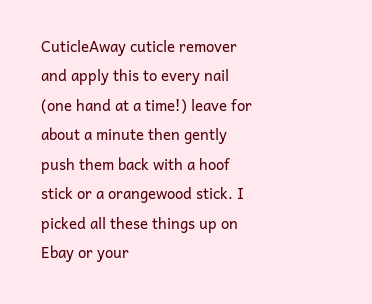CuticleAway cuticle remover and apply this to every nail (one hand at a time!) leave for about a minute then gently push them back with a hoof stick or a orangewood stick. I picked all these things up on Ebay or your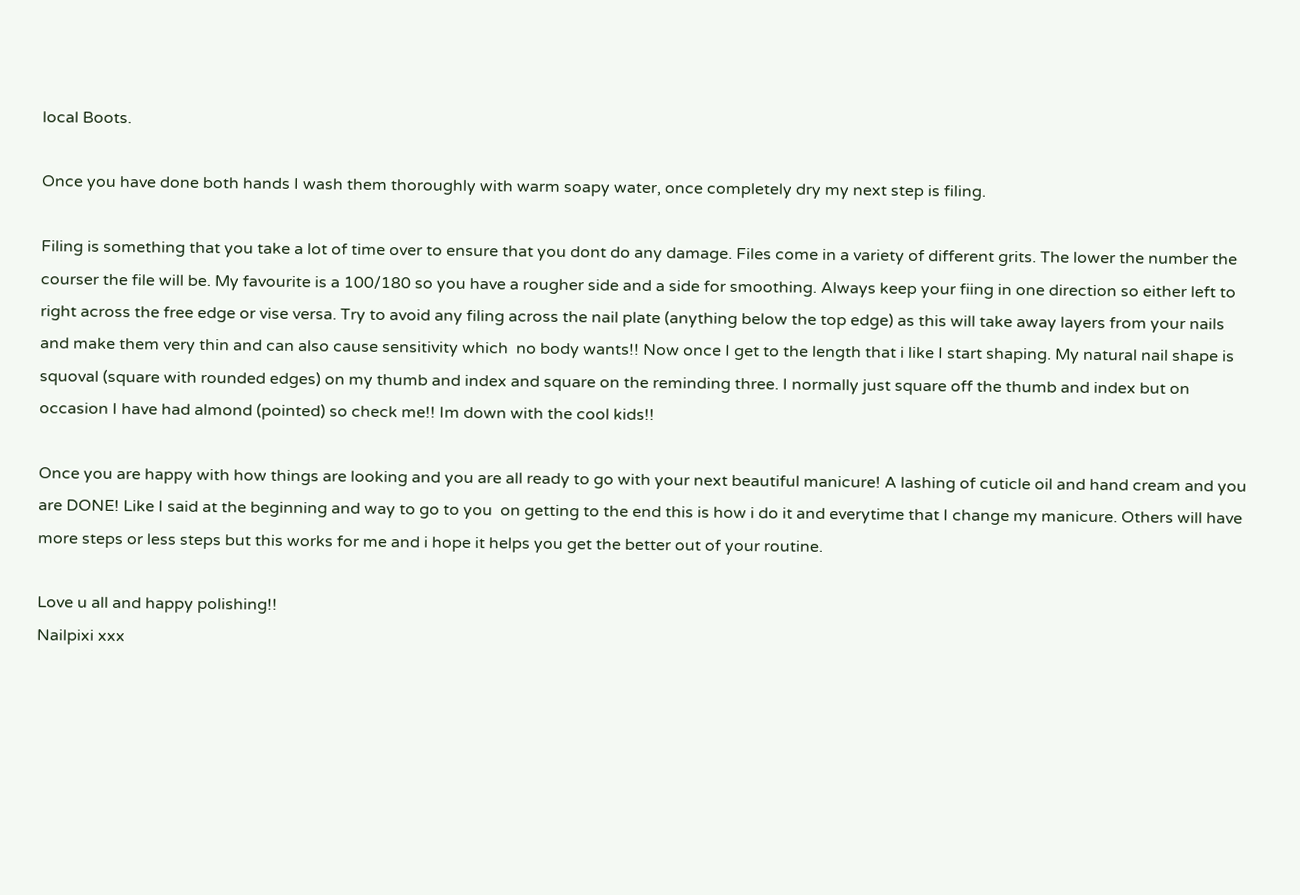local Boots.

Once you have done both hands I wash them thoroughly with warm soapy water, once completely dry my next step is filing.

Filing is something that you take a lot of time over to ensure that you dont do any damage. Files come in a variety of different grits. The lower the number the courser the file will be. My favourite is a 100/180 so you have a rougher side and a side for smoothing. Always keep your fiing in one direction so either left to right across the free edge or vise versa. Try to avoid any filing across the nail plate (anything below the top edge) as this will take away layers from your nails and make them very thin and can also cause sensitivity which  no body wants!! Now once I get to the length that i like I start shaping. My natural nail shape is squoval (square with rounded edges) on my thumb and index and square on the reminding three. I normally just square off the thumb and index but on occasion I have had almond (pointed) so check me!! Im down with the cool kids!!

Once you are happy with how things are looking and you are all ready to go with your next beautiful manicure! A lashing of cuticle oil and hand cream and you are DONE! Like I said at the beginning and way to go to you  on getting to the end this is how i do it and everytime that I change my manicure. Others will have more steps or less steps but this works for me and i hope it helps you get the better out of your routine.

Love u all and happy polishing!!
Nailpixi xxx